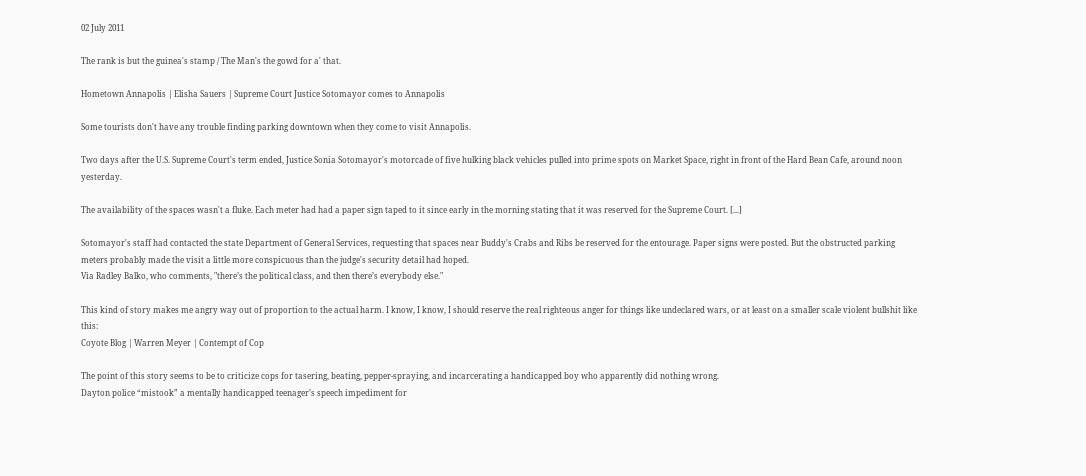02 July 2011

The rank is but the guinea's stamp / The Man's the gowd for a' that.

Hometown Annapolis | Elisha Sauers | Supreme Court Justice Sotomayor comes to Annapolis

Some tourists don't have any trouble finding parking downtown when they come to visit Annapolis.

Two days after the U.S. Supreme Court's term ended, Justice Sonia Sotomayor's motorcade of five hulking black vehicles pulled into prime spots on Market Space, right in front of the Hard Bean Cafe, around noon yesterday.

The availability of the spaces wasn't a fluke. Each meter had had a paper sign taped to it since early in the morning stating that it was reserved for the Supreme Court. [...]

Sotomayor's staff had contacted the state Department of General Services, requesting that spaces near Buddy's Crabs and Ribs be reserved for the entourage. Paper signs were posted. But the obstructed parking meters probably made the visit a little more conspicuous than the judge's security detail had hoped.
Via Radley Balko, who comments, "there’s the political class, and then there’s everybody else."

This kind of story makes me angry way out of proportion to the actual harm. I know, I know, I should reserve the real righteous anger for things like undeclared wars, or at least on a smaller scale violent bullshit like this:
Coyote Blog | Warren Meyer | Contempt of Cop

The point of this story seems to be to criticize cops for tasering, beating, pepper-spraying, and incarcerating a handicapped boy who apparently did nothing wrong.
Dayton police “mistook” a mentally handicapped teenager’s speech impediment for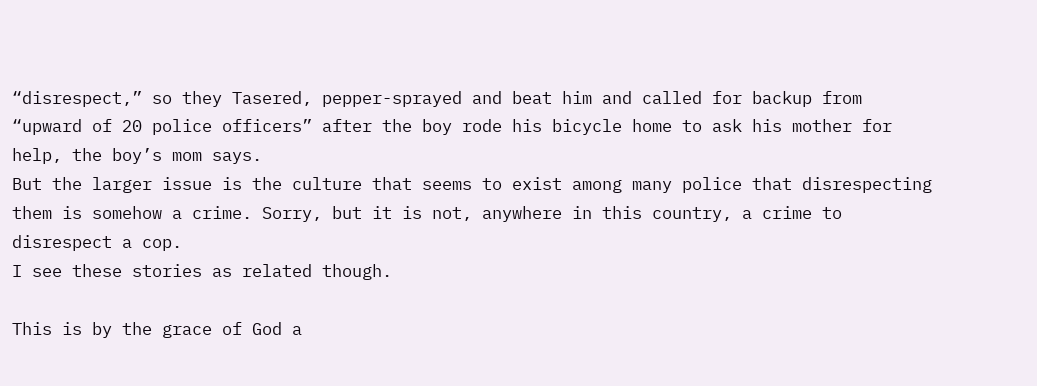“disrespect,” so they Tasered, pepper-sprayed and beat him and called for backup from “upward of 20 police officers” after the boy rode his bicycle home to ask his mother for help, the boy’s mom says.
But the larger issue is the culture that seems to exist among many police that disrespecting them is somehow a crime. Sorry, but it is not, anywhere in this country, a crime to disrespect a cop.
I see these stories as related though.

This is by the grace of God a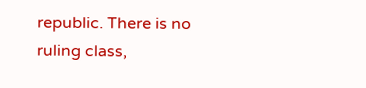republic. There is no ruling class,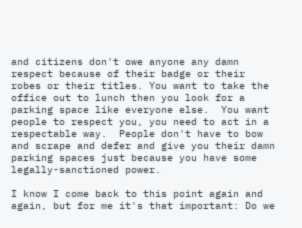and citizens don't owe anyone any damn respect because of their badge or their robes or their titles. You want to take the office out to lunch then you look for a parking space like everyone else.  You want people to respect you, you need to act in a respectable way.  People don't have to bow and scrape and defer and give you their damn parking spaces just because you have some legally-sanctioned power.

I know I come back to this point again and again, but for me it's that important: Do we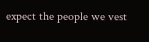expect the people we vest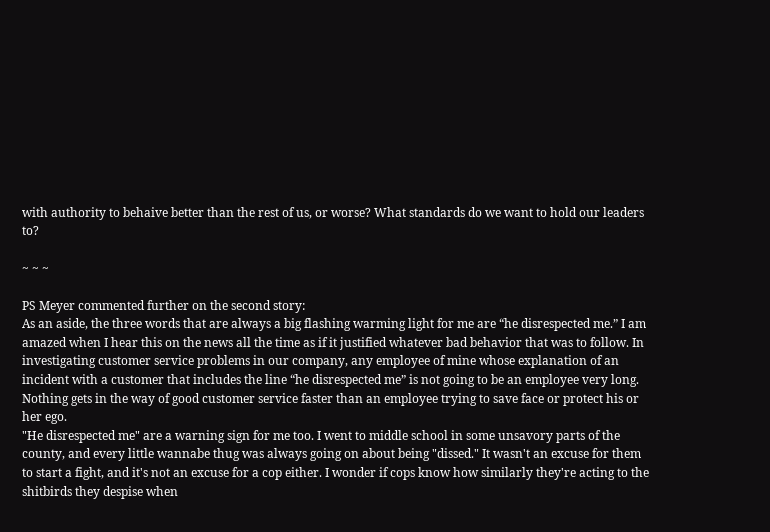with authority to behaive better than the rest of us, or worse? What standards do we want to hold our leaders to?

~ ~ ~

PS Meyer commented further on the second story:
As an aside, the three words that are always a big flashing warming light for me are “he disrespected me.” I am amazed when I hear this on the news all the time as if it justified whatever bad behavior that was to follow. In investigating customer service problems in our company, any employee of mine whose explanation of an incident with a customer that includes the line “he disrespected me” is not going to be an employee very long. Nothing gets in the way of good customer service faster than an employee trying to save face or protect his or her ego.
"He disrespected me" are a warning sign for me too. I went to middle school in some unsavory parts of the county, and every little wannabe thug was always going on about being "dissed." It wasn't an excuse for them to start a fight, and it's not an excuse for a cop either. I wonder if cops know how similarly they're acting to the shitbirds they despise when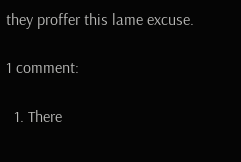they proffer this lame excuse.

1 comment:

  1. There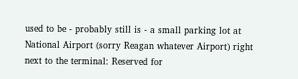used to be - probably still is - a small parking lot at National Airport (sorry Reagan whatever Airport) right next to the terminal: Reserved for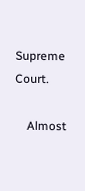Supreme Court.

    Almost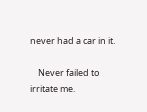never had a car in it.

    Never failed to irritate me.